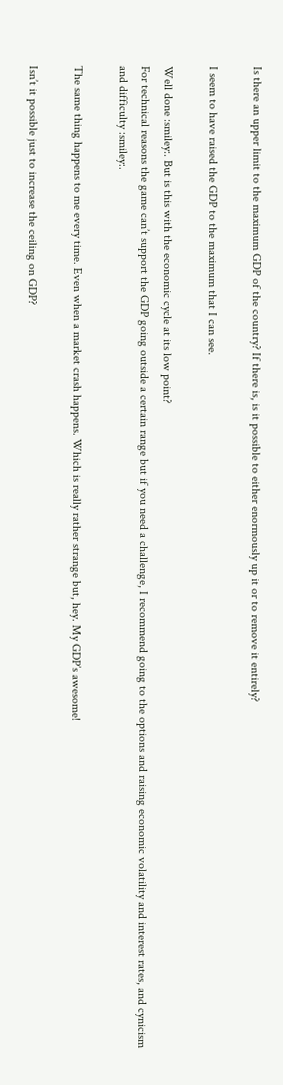Is there an upper limit to the maximum GDP of the country? If there is, is it possible to either enormously up it or to remove it entirely?

I seem to have raised the GDP to the maximum that I can see.

Well done :smiley:. But is this with the economic cycle at its low point?
For technical reasons the game can’t support the GDP going outside a certain range but if you need a challenge, I recommend going to the options and raising economic volatility and interest rates, and cynicism and difficulty :smiley:.

The same thing happens to me every time. Even when a market crash happens. Which is really rather strange but, hey. My GDP’s awesome!

Isn’t it possible just to increase the ceiling on GDP?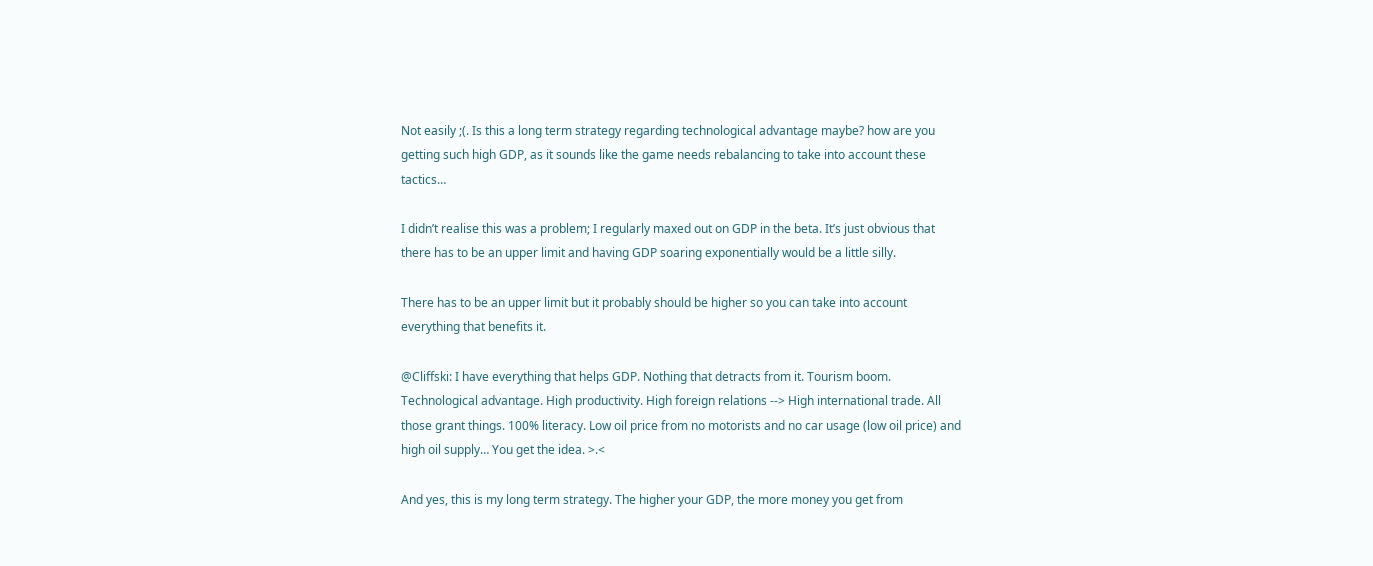Not easily ;(. Is this a long term strategy regarding technological advantage maybe? how are you getting such high GDP, as it sounds like the game needs rebalancing to take into account these tactics…

I didn’t realise this was a problem; I regularly maxed out on GDP in the beta. It’s just obvious that there has to be an upper limit and having GDP soaring exponentially would be a little silly.

There has to be an upper limit but it probably should be higher so you can take into account everything that benefits it.

@Cliffski: I have everything that helps GDP. Nothing that detracts from it. Tourism boom. Technological advantage. High productivity. High foreign relations --> High international trade. All those grant things. 100% literacy. Low oil price from no motorists and no car usage (low oil price) and high oil supply… You get the idea. >.<

And yes, this is my long term strategy. The higher your GDP, the more money you get from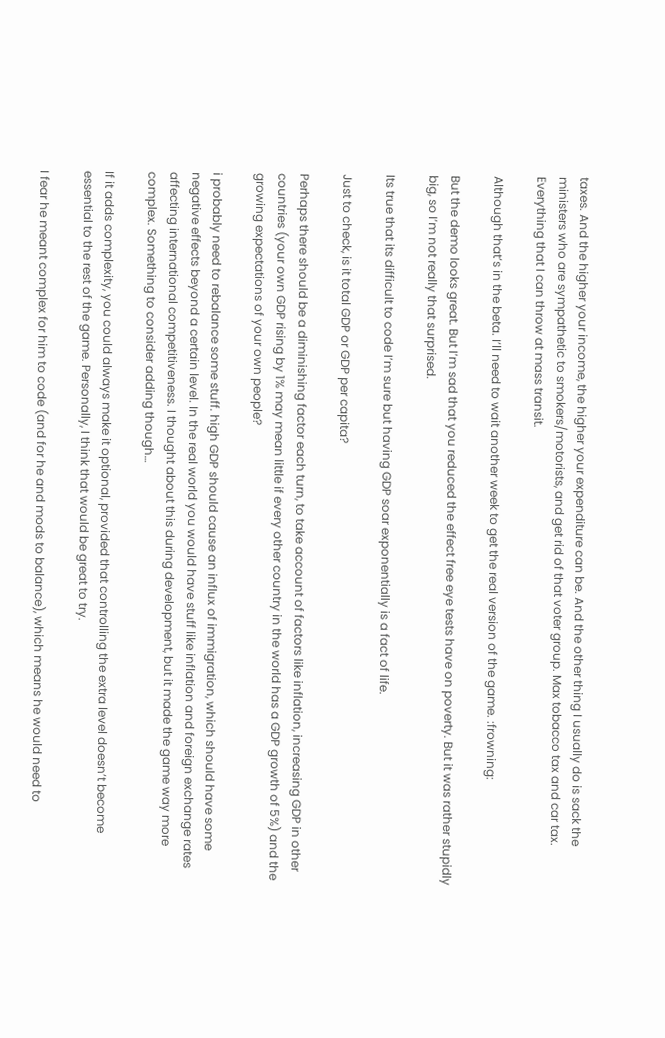taxes. And the higher your income, the higher your expenditure can be. And the other thing I usually do is sack the ministers who are sympathetic to smokers/motorists, and get rid of that voter group. Max tobacco tax and car tax. Everything that I can throw at mass transit.

Although that’s in the beta. I’ll need to wait another week to get the real version of the game. :frowning:

But the demo looks great. But I’m sad that you reduced the effect free eye tests have on poverty. But it was rather stupidly big, so I’m not really that surprised.

Its true that its difficult to code I’m sure but having GDP soar exponentially is a fact of life.

Just to check, is it total GDP or GDP per capita?

Perhaps there should be a diminishing factor each turn, to take account of factors like inflation, increasing GDP in other countries (your own GDP rising by 1% may mean little if every other country in the world has a GDP growth of 5%) and the growing expectations of your own people?

i probably need to rebalance some stuff. high GDP should cause an influx of immigration, which should have some negative effects beyond a certain level. In the real world you would have stuff like inflation and foreign exchange rates affecting international competitiveness. I thought about this during development, but it made the game way more complex. Something to consider adding though…

If it adds complexity, you could always make it optional, provided that controlling the extra level doesn’t become essential to the rest of the game. Personally, I think that would be great to try.

I fear he meant complex for him to code (and for he and mods to balance), which means he would need to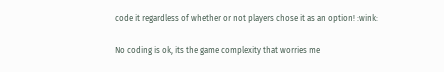code it regardless of whether or not players chose it as an option! :wink:

No coding is ok, its the game complexity that worries me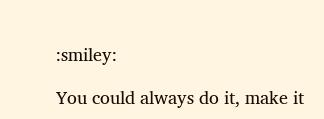:smiley:

You could always do it, make it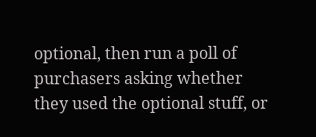optional, then run a poll of purchasers asking whether they used the optional stuff, or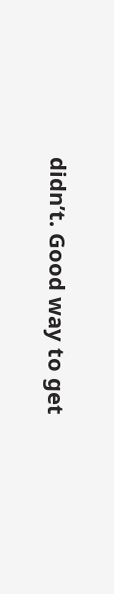didn’t. Good way to get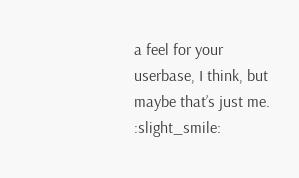a feel for your userbase, I think, but maybe that’s just me. :slight_smile: